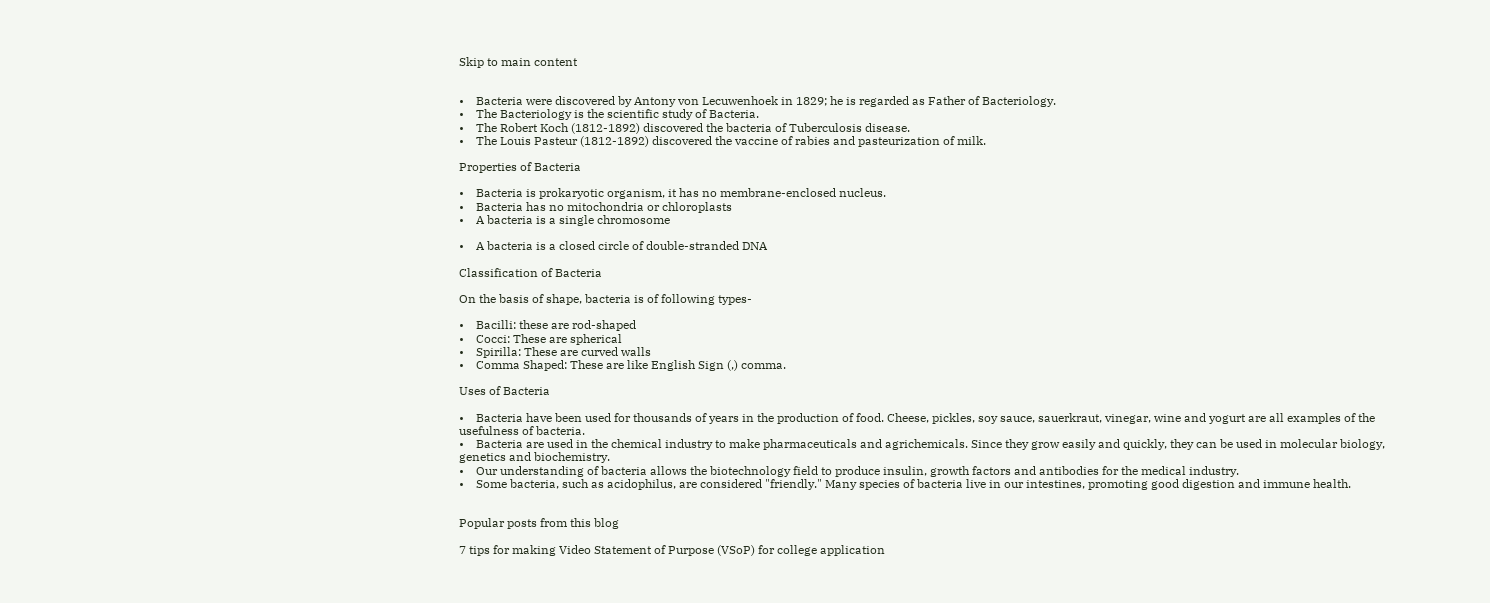Skip to main content


•    Bacteria were discovered by Antony von Lecuwenhoek in 1829; he is regarded as Father of Bacteriology.
•    The Bacteriology is the scientific study of Bacteria.
•    The Robert Koch (1812-1892) discovered the bacteria of Tuberculosis disease.
•    The Louis Pasteur (1812-1892) discovered the vaccine of rabies and pasteurization of milk.

Properties of Bacteria

•    Bacteria is prokaryotic organism, it has no membrane-enclosed nucleus.
•    Bacteria has no mitochondria or chloroplasts
•    A bacteria is a single chromosome

•    A bacteria is a closed circle of double-stranded DNA

Classification of Bacteria

On the basis of shape, bacteria is of following types-

•    Bacilli: these are rod-shaped
•    Cocci: These are spherical
•    Spirilla: These are curved walls
•    Comma Shaped: These are like English Sign (,) comma.

Uses of Bacteria

•    Bacteria have been used for thousands of years in the production of food. Cheese, pickles, soy sauce, sauerkraut, vinegar, wine and yogurt are all examples of the usefulness of bacteria.
•    Bacteria are used in the chemical industry to make pharmaceuticals and agrichemicals. Since they grow easily and quickly, they can be used in molecular biology, genetics and biochemistry.
•    Our understanding of bacteria allows the biotechnology field to produce insulin, growth factors and antibodies for the medical industry.
•    Some bacteria, such as acidophilus, are considered "friendly." Many species of bacteria live in our intestines, promoting good digestion and immune health.


Popular posts from this blog

7 tips for making Video Statement of Purpose (VSoP) for college application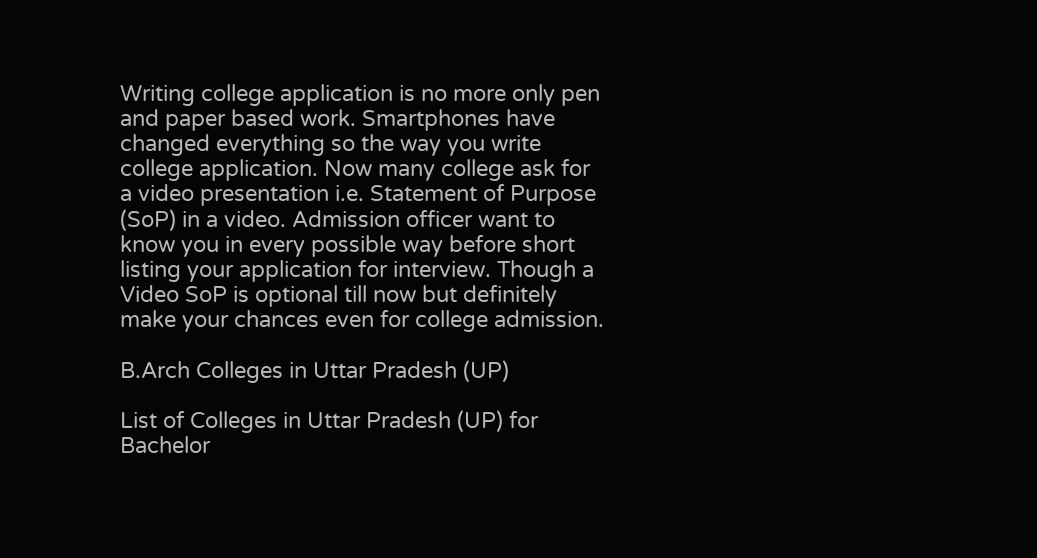Writing college application is no more only pen and paper based work. Smartphones have changed everything so the way you write college application. Now many college ask for a video presentation i.e. Statement of Purpose (SoP) in a video. Admission officer want to know you in every possible way before short listing your application for interview. Though a Video SoP is optional till now but definitely make your chances even for college admission.

B.Arch Colleges in Uttar Pradesh (UP)

List of Colleges in Uttar Pradesh (UP) for Bachelor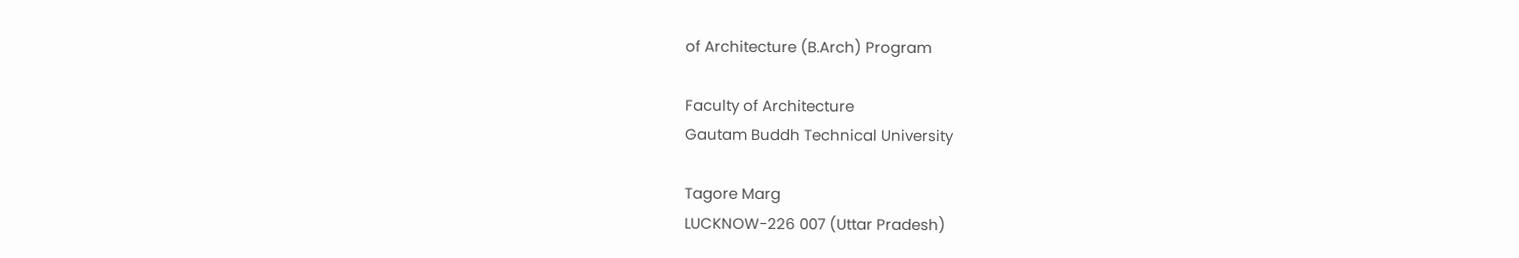of Architecture (B.Arch) Program

Faculty of Architecture
Gautam Buddh Technical University

Tagore Marg
LUCKNOW-226 007 (Uttar Pradesh)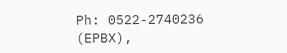Ph: 0522-2740236 (EPBX),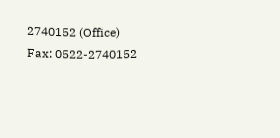2740152 (Office)
Fax: 0522-2740152